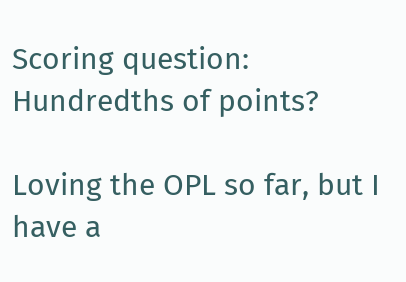Scoring question: Hundredths of points?

Loving the OPL so far, but I have a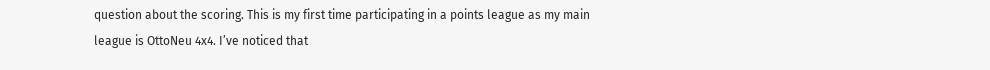question about the scoring. This is my first time participating in a points league as my main league is OttoNeu 4x4. I’ve noticed that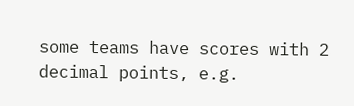some teams have scores with 2 decimal points, e.g.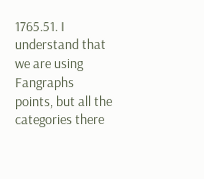1765.51. I understand that we are using Fangraphs points, but all the categories there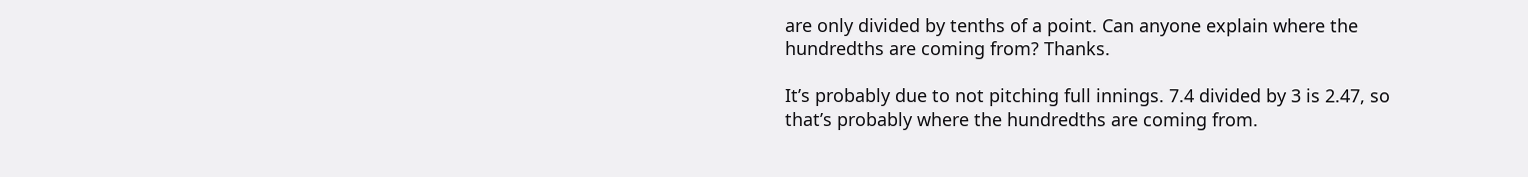are only divided by tenths of a point. Can anyone explain where the hundredths are coming from? Thanks.

It’s probably due to not pitching full innings. 7.4 divided by 3 is 2.47, so that’s probably where the hundredths are coming from.